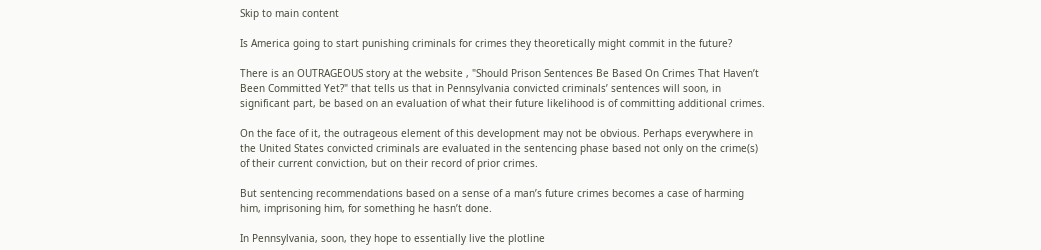Skip to main content

Is America going to start punishing criminals for crimes they theoretically might commit in the future?

There is an OUTRAGEOUS story at the website , "Should Prison Sentences Be Based On Crimes That Haven’t Been Committed Yet?" that tells us that in Pennsylvania convicted criminals’ sentences will soon, in significant part, be based on an evaluation of what their future likelihood is of committing additional crimes.

On the face of it, the outrageous element of this development may not be obvious. Perhaps everywhere in the United States convicted criminals are evaluated in the sentencing phase based not only on the crime(s) of their current conviction, but on their record of prior crimes.

But sentencing recommendations based on a sense of a man’s future crimes becomes a case of harming him, imprisoning him, for something he hasn’t done.

In Pennsylvania, soon, they hope to essentially live the plotline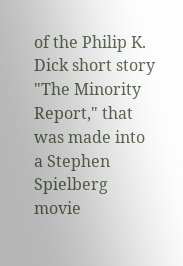of the Philip K. Dick short story "The Minority Report," that was made into a Stephen Spielberg movie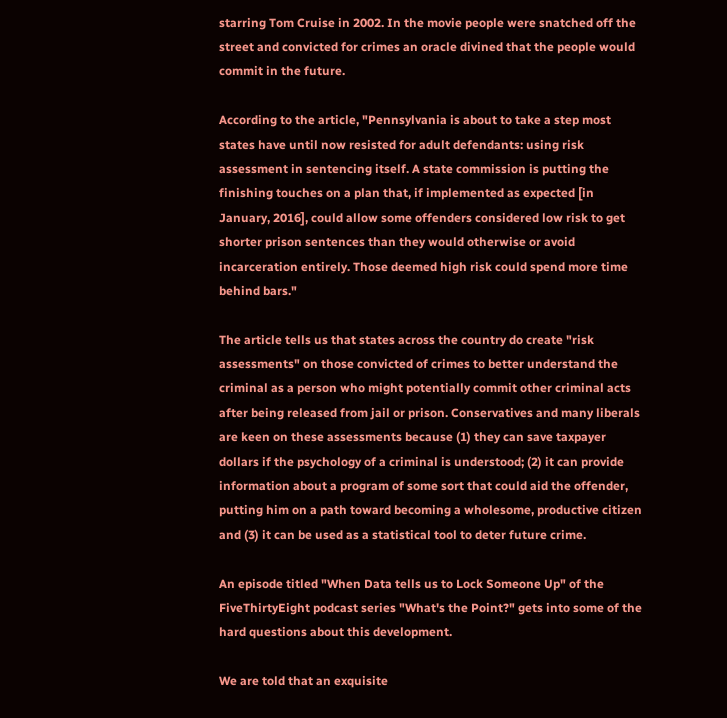starring Tom Cruise in 2002. In the movie people were snatched off the street and convicted for crimes an oracle divined that the people would commit in the future.

According to the article, "Pennsylvania is about to take a step most states have until now resisted for adult defendants: using risk assessment in sentencing itself. A state commission is putting the finishing touches on a plan that, if implemented as expected [in January, 2016], could allow some offenders considered low risk to get shorter prison sentences than they would otherwise or avoid incarceration entirely. Those deemed high risk could spend more time behind bars."

The article tells us that states across the country do create "risk assessments" on those convicted of crimes to better understand the criminal as a person who might potentially commit other criminal acts after being released from jail or prison. Conservatives and many liberals are keen on these assessments because (1) they can save taxpayer dollars if the psychology of a criminal is understood; (2) it can provide information about a program of some sort that could aid the offender, putting him on a path toward becoming a wholesome, productive citizen and (3) it can be used as a statistical tool to deter future crime.

An episode titled "When Data tells us to Lock Someone Up" of the FiveThirtyEight podcast series "What's the Point?" gets into some of the hard questions about this development.

We are told that an exquisite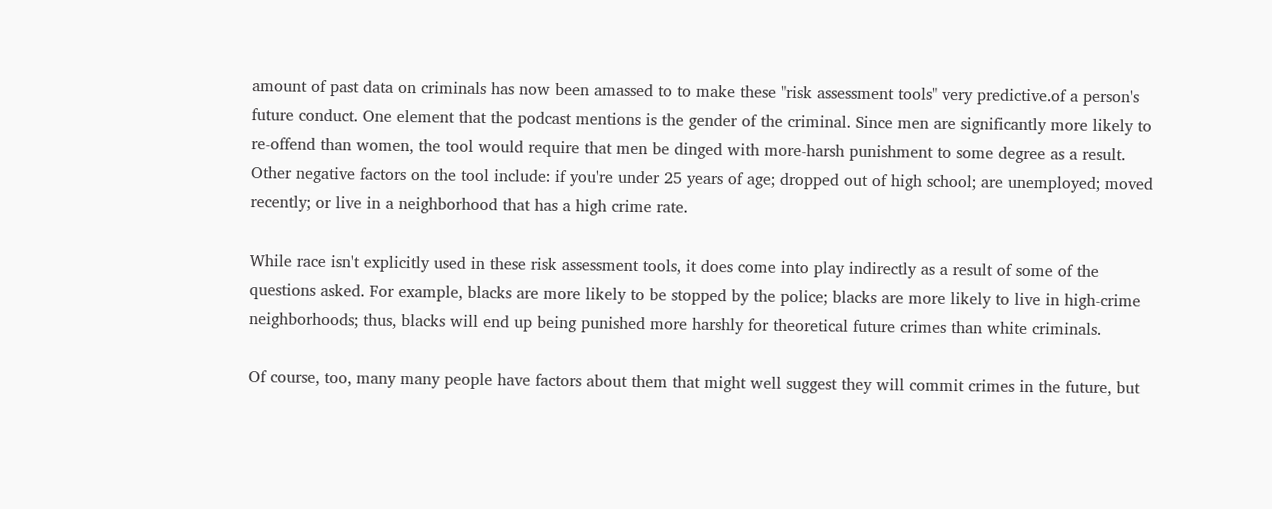amount of past data on criminals has now been amassed to to make these "risk assessment tools" very predictive.of a person's future conduct. One element that the podcast mentions is the gender of the criminal. Since men are significantly more likely to re-offend than women, the tool would require that men be dinged with more-harsh punishment to some degree as a result. Other negative factors on the tool include: if you're under 25 years of age; dropped out of high school; are unemployed; moved recently; or live in a neighborhood that has a high crime rate.

While race isn't explicitly used in these risk assessment tools, it does come into play indirectly as a result of some of the questions asked. For example, blacks are more likely to be stopped by the police; blacks are more likely to live in high-crime neighborhoods; thus, blacks will end up being punished more harshly for theoretical future crimes than white criminals.

Of course, too, many many people have factors about them that might well suggest they will commit crimes in the future, but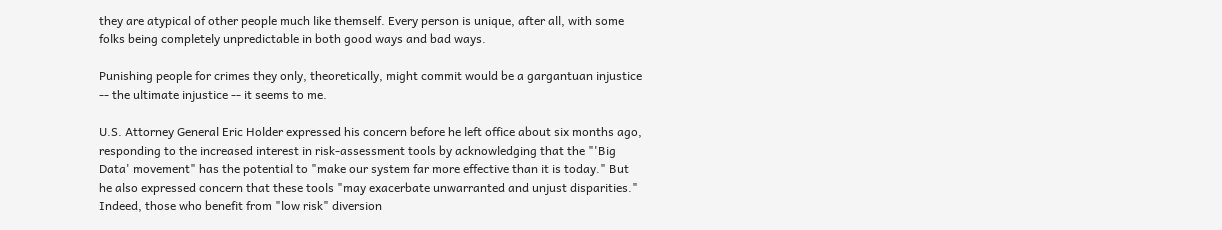they are atypical of other people much like themself. Every person is unique, after all, with some folks being completely unpredictable in both good ways and bad ways.

Punishing people for crimes they only, theoretically, might commit would be a gargantuan injustice -- the ultimate injustice -- it seems to me.

U.S. Attorney General Eric Holder expressed his concern before he left office about six months ago, responding to the increased interest in risk-assessment tools by acknowledging that the "'Big Data' movement" has the potential to "make our system far more effective than it is today." But he also expressed concern that these tools "may exacerbate unwarranted and unjust disparities." Indeed, those who benefit from "low risk" diversion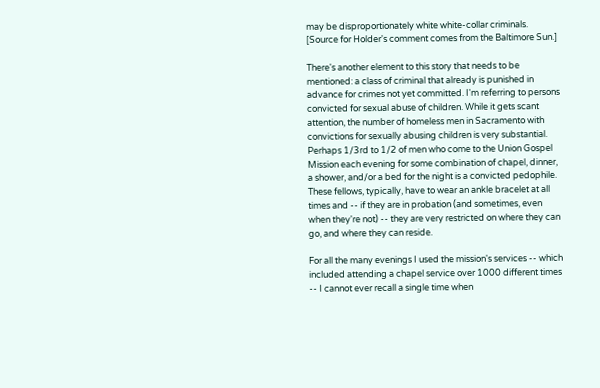may be disproportionately white white-collar criminals. [Source for Holder's comment comes from the Baltimore Sun.]

There's another element to this story that needs to be mentioned: a class of criminal that already is punished in advance for crimes not yet committed. I'm referring to persons convicted for sexual abuse of children. While it gets scant attention, the number of homeless men in Sacramento with convictions for sexually abusing children is very substantial. Perhaps 1/3rd to 1/2 of men who come to the Union Gospel Mission each evening for some combination of chapel, dinner, a shower, and/or a bed for the night is a convicted pedophile. These fellows, typically, have to wear an ankle bracelet at all times and -- if they are in probation (and sometimes, even when they're not) -- they are very restricted on where they can go, and where they can reside.

For all the many evenings I used the mission's services -- which included attending a chapel service over 1000 different times -- I cannot ever recall a single time when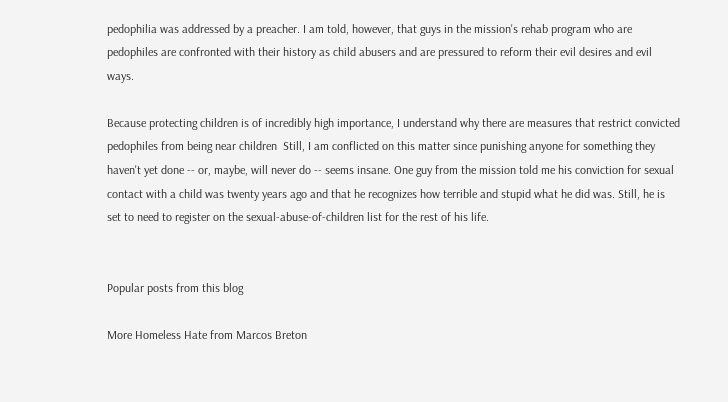pedophilia was addressed by a preacher. I am told, however, that guys in the mission's rehab program who are pedophiles are confronted with their history as child abusers and are pressured to reform their evil desires and evil ways.

Because protecting children is of incredibly high importance, I understand why there are measures that restrict convicted pedophiles from being near children  Still, I am conflicted on this matter since punishing anyone for something they haven't yet done -- or, maybe, will never do -- seems insane. One guy from the mission told me his conviction for sexual contact with a child was twenty years ago and that he recognizes how terrible and stupid what he did was. Still, he is set to need to register on the sexual-abuse-of-children list for the rest of his life.


Popular posts from this blog

More Homeless Hate from Marcos Breton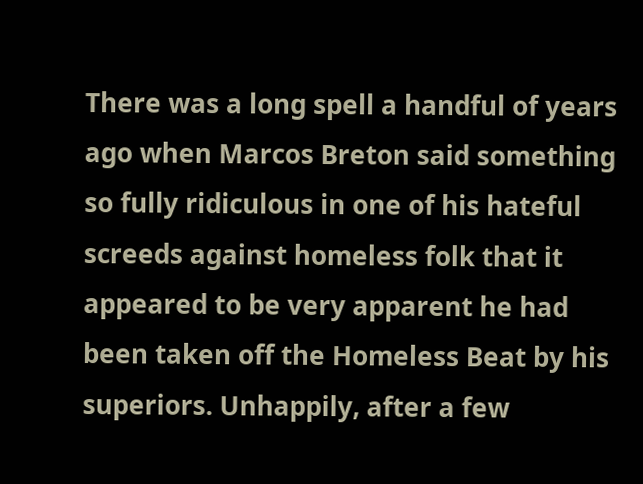There was a long spell a handful of years ago when Marcos Breton said something so fully ridiculous in one of his hateful screeds against homeless folk that it appeared to be very apparent he had been taken off the Homeless Beat by his superiors. Unhappily, after a few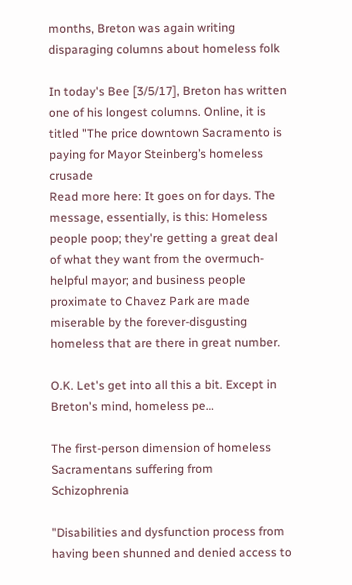months, Breton was again writing disparaging columns about homeless folk

In today's Bee [3/5/17], Breton has written one of his longest columns. Online, it is titled "The price downtown Sacramento is paying for Mayor Steinberg’s homeless crusade
Read more here: It goes on for days. The message, essentially, is this: Homeless people poop; they're getting a great deal of what they want from the overmuch-helpful mayor; and business people proximate to Chavez Park are made miserable by the forever-disgusting homeless that are there in great number.

O.K. Let's get into all this a bit. Except in Breton's mind, homeless pe…

The first-person dimension of homeless Sacramentans suffering from Schizophrenia

"Disabilities and dysfunction process from having been shunned and denied access to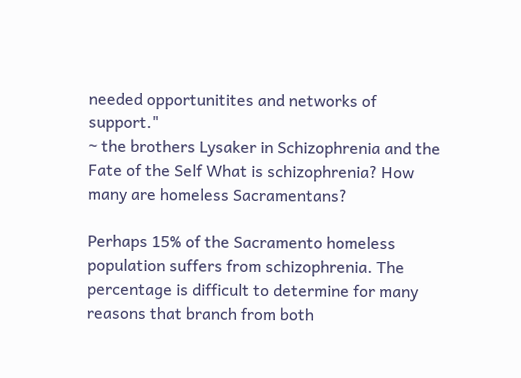needed opportunitites and networks of support."
~ the brothers Lysaker in Schizophrenia and the Fate of the Self What is schizophrenia? How many are homeless Sacramentans?

Perhaps 15% of the Sacramento homeless population suffers from schizophrenia. The percentage is difficult to determine for many reasons that branch from both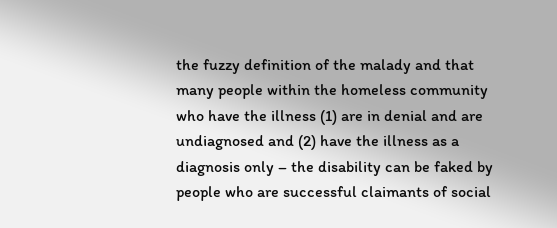the fuzzy definition of the malady and that many people within the homeless community who have the illness (1) are in denial and are undiagnosed and (2) have the illness as a diagnosis only – the disability can be faked by people who are successful claimants of social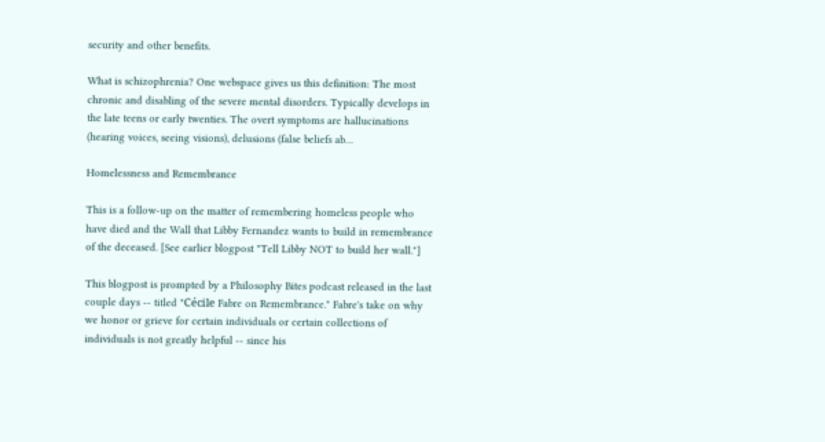security and other benefits.

What is schizophrenia? One webspace gives us this definition: The most chronic and disabling of the severe mental disorders. Typically develops in the late teens or early twenties. The overt symptoms are hallucinations (hearing voices, seeing visions), delusions (false beliefs ab…

Homelessness and Remembrance

This is a follow-up on the matter of remembering homeless people who have died and the Wall that Libby Fernandez wants to build in remembrance of the deceased. [See earlier blogpost "Tell Libby NOT to build her wall."]

This blogpost is prompted by a Philosophy Bites podcast released in the last couple days -- titled "Cécile Fabre on Remembrance." Fabre's take on why we honor or grieve for certain individuals or certain collections of individuals is not greatly helpful -- since his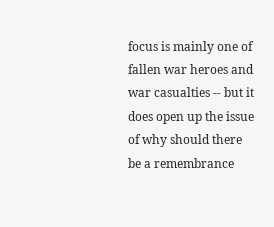focus is mainly one of fallen war heroes and war casualties -- but it does open up the issue of why should there be a remembrance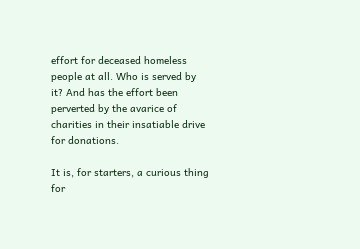effort for deceased homeless people at all. Who is served by it? And has the effort been perverted by the avarice of charities in their insatiable drive for donations.

It is, for starters, a curious thing for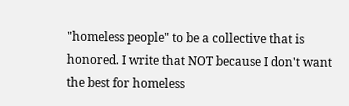"homeless people" to be a collective that is honored. I write that NOT because I don't want the best for homeless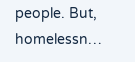people. But, homelessn…